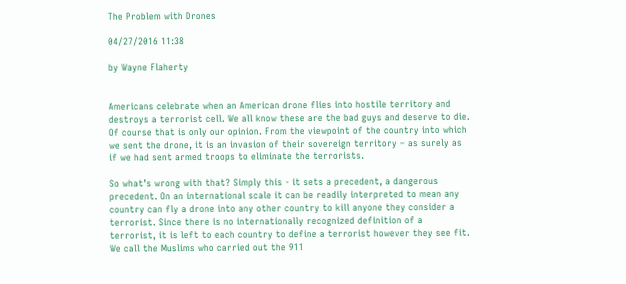The Problem with Drones

04/27/2016 11:38

by Wayne Flaherty


Americans celebrate when an American drone flies into hostile territory and destroys a terrorist cell. We all know these are the bad guys and deserve to die. Of course that is only our opinion. From the viewpoint of the country into which we sent the drone, it is an invasion of their sovereign territory – as surely as if we had sent armed troops to eliminate the terrorists.

So what’s wrong with that? Simply this - it sets a precedent, a dangerous precedent. On an international scale it can be readily interpreted to mean any country can fly a drone into any other country to kill anyone they consider a terrorist. Since there is no internationally recognized definition of a terrorist, it is left to each country to define a terrorist however they see fit. We call the Muslims who carried out the 911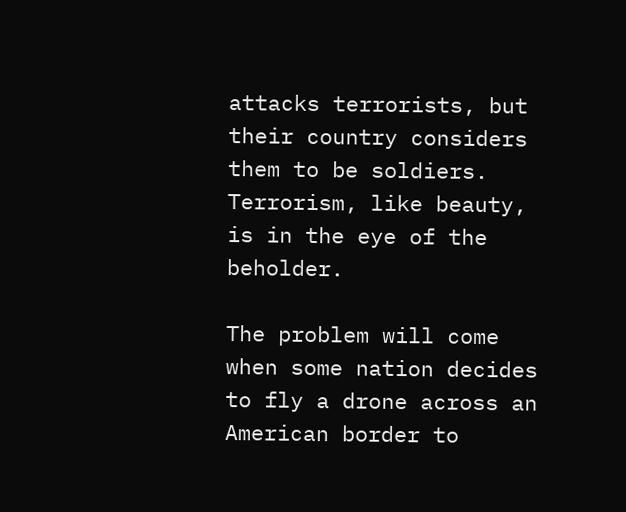attacks terrorists, but their country considers them to be soldiers. Terrorism, like beauty, is in the eye of the beholder.

The problem will come when some nation decides to fly a drone across an American border to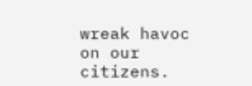wreak havoc on our citizens.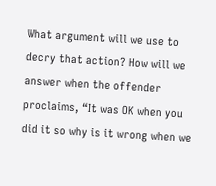What argument will we use to decry that action? How will we answer when the offender proclaims, “It was OK when you did it so why is it wrong when we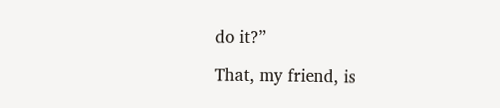do it?”

That, my friend, is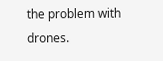the problem with drones.